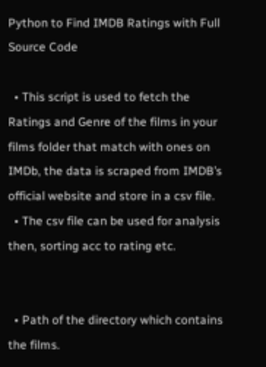Python to Find IMDB Ratings with Full Source Code

  • This script is used to fetch the Ratings and Genre of the films in your films folder that match with ones on IMDb, the data is scraped from IMDB’s official website and store in a csv file.
  • The csv file can be used for analysis then, sorting acc to rating etc.


  • Path of the directory which contains the films.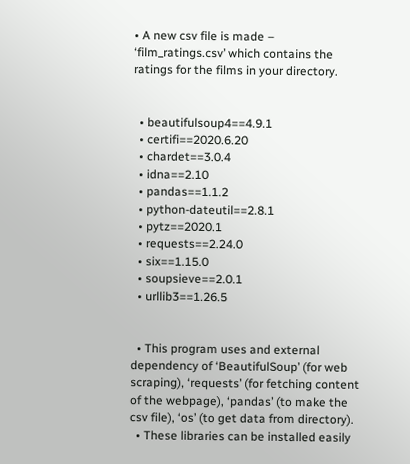• A new csv file is made – ‘film_ratings.csv’ which contains the ratings for the films in your directory.


  • beautifulsoup4==4.9.1
  • certifi==2020.6.20
  • chardet==3.0.4
  • idna==2.10
  • pandas==1.1.2
  • python-dateutil==2.8.1
  • pytz==2020.1
  • requests==2.24.0
  • six==1.15.0
  • soupsieve==2.0.1
  • urllib3==1.26.5


  • This program uses and external dependency of ‘BeautifulSoup’ (for web scraping), ‘requests’ (for fetching content of the webpage), ‘pandas’ (to make the csv file), ‘os’ (to get data from directory).
  • These libraries can be installed easily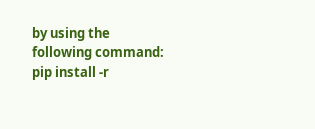by using the following command: pip install -r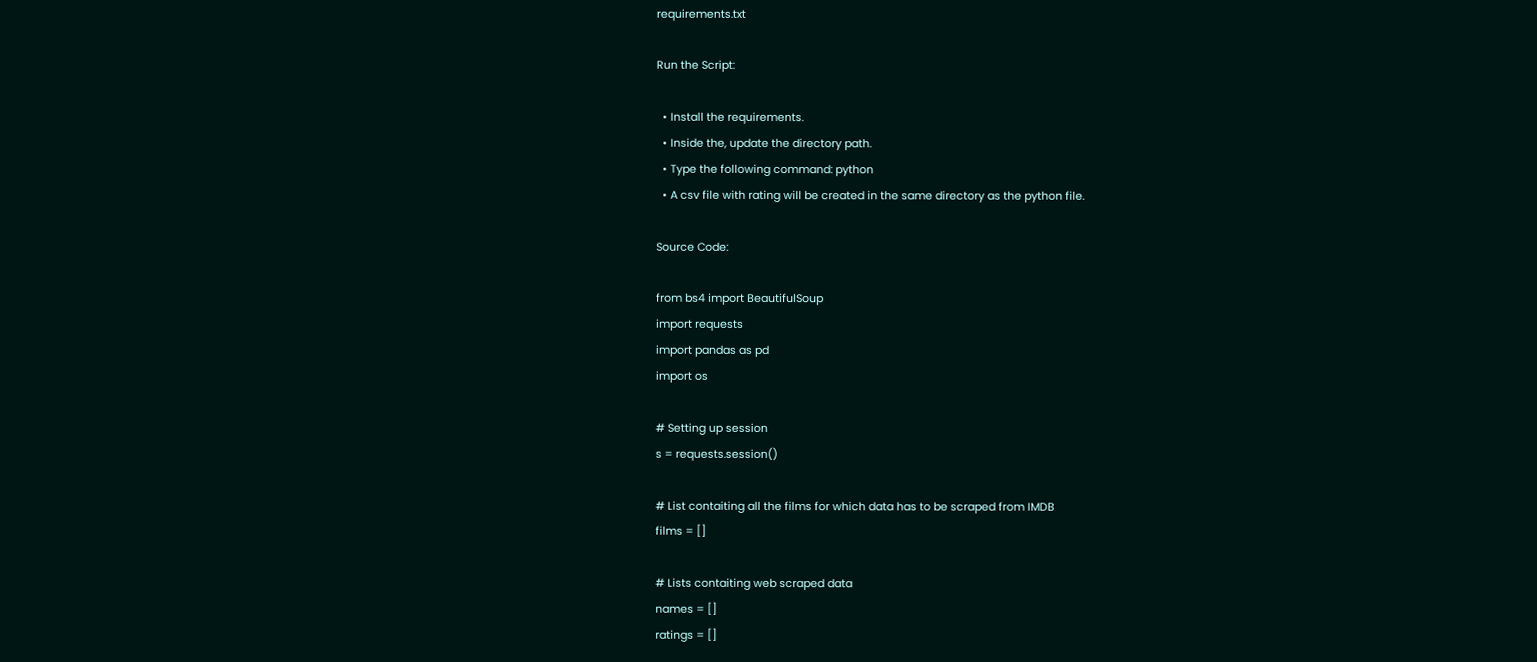requirements.txt

Run the Script:

  • Install the requirements.
  • Inside the, update the directory path.
  • Type the following command: python
  • A csv file with rating will be created in the same directory as the python file.

Source Code:

from bs4 import BeautifulSoup
import requests
import pandas as pd
import os

# Setting up session
s = requests.session()

# List contaiting all the films for which data has to be scraped from IMDB
films = []

# Lists contaiting web scraped data
names = []
ratings = []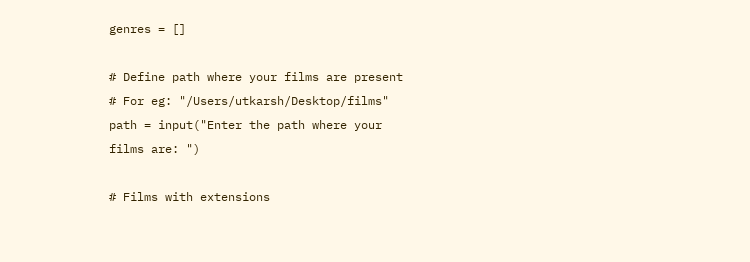genres = []

# Define path where your films are present
# For eg: "/Users/utkarsh/Desktop/films"
path = input("Enter the path where your films are: ")

# Films with extensions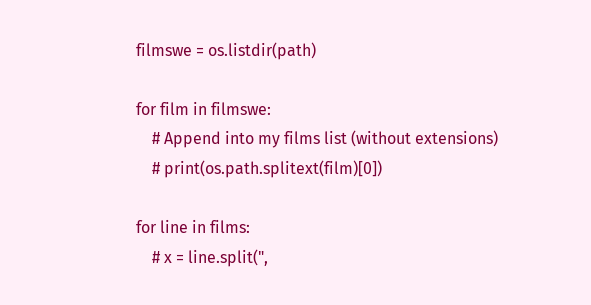filmswe = os.listdir(path)

for film in filmswe:
    # Append into my films list (without extensions)
    # print(os.path.splitext(film)[0])

for line in films:
    # x = line.split(",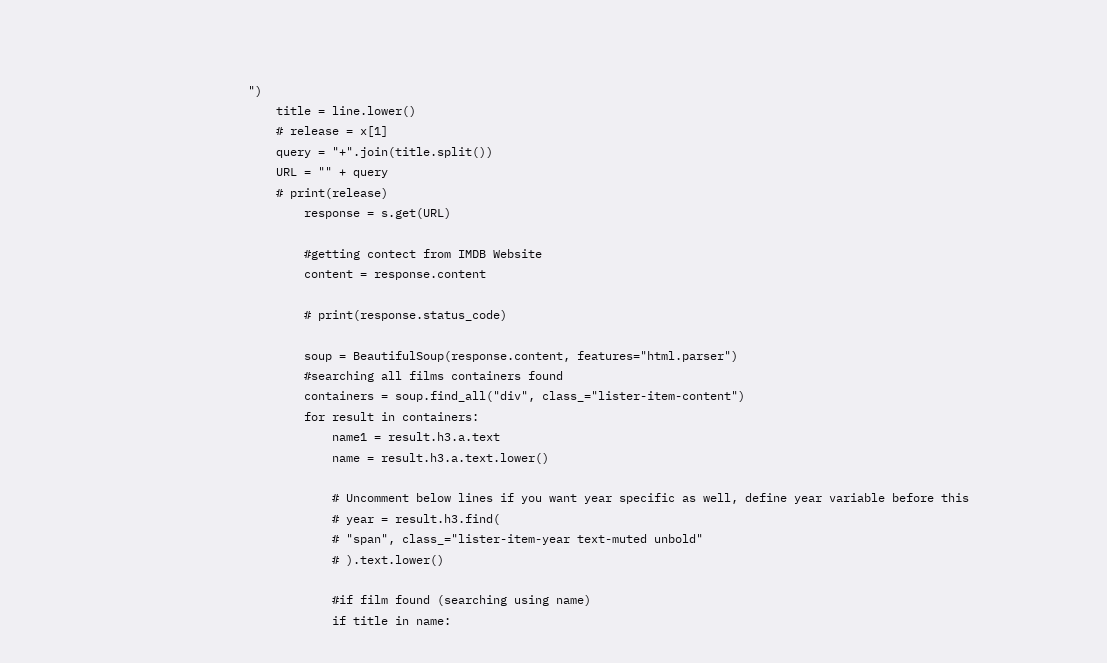")
    title = line.lower()
    # release = x[1]
    query = "+".join(title.split())
    URL = "" + query
    # print(release)
        response = s.get(URL)

        #getting contect from IMDB Website
        content = response.content

        # print(response.status_code)

        soup = BeautifulSoup(response.content, features="html.parser")
        #searching all films containers found
        containers = soup.find_all("div", class_="lister-item-content")
        for result in containers:
            name1 = result.h3.a.text
            name = result.h3.a.text.lower()

            # Uncomment below lines if you want year specific as well, define year variable before this
            # year = result.h3.find(
            # "span", class_="lister-item-year text-muted unbold"
            # ).text.lower()

            #if film found (searching using name)
            if title in name: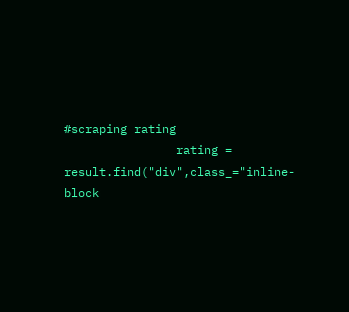#scraping rating
                rating = result.find("div",class_="inline-block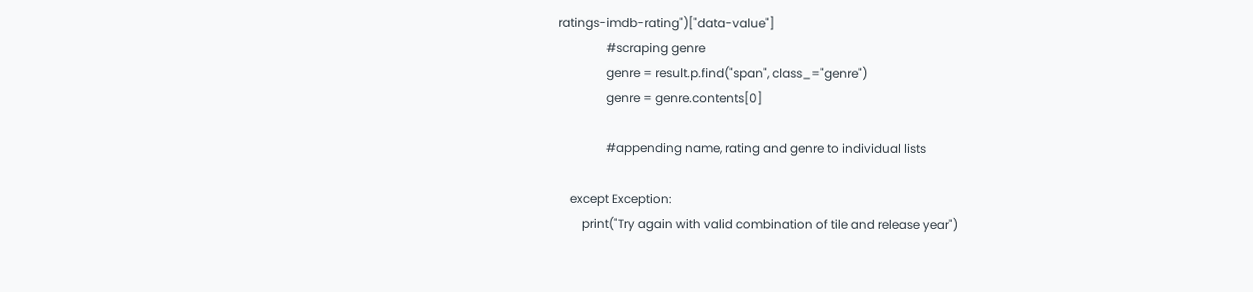ratings-imdb-rating")["data-value"]
                #scraping genre
                genre = result.p.find("span", class_="genre")
                genre = genre.contents[0]

                #appending name, rating and genre to individual lists

    except Exception:
        print("Try again with valid combination of tile and release year")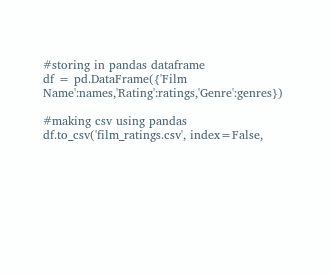#storing in pandas dataframe
df = pd.DataFrame({'Film Name':names,'Rating':ratings,'Genre':genres})

#making csv using pandas
df.to_csv('film_ratings.csv', index=False,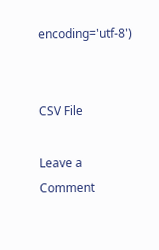encoding='utf-8')


CSV File

Leave a Comment